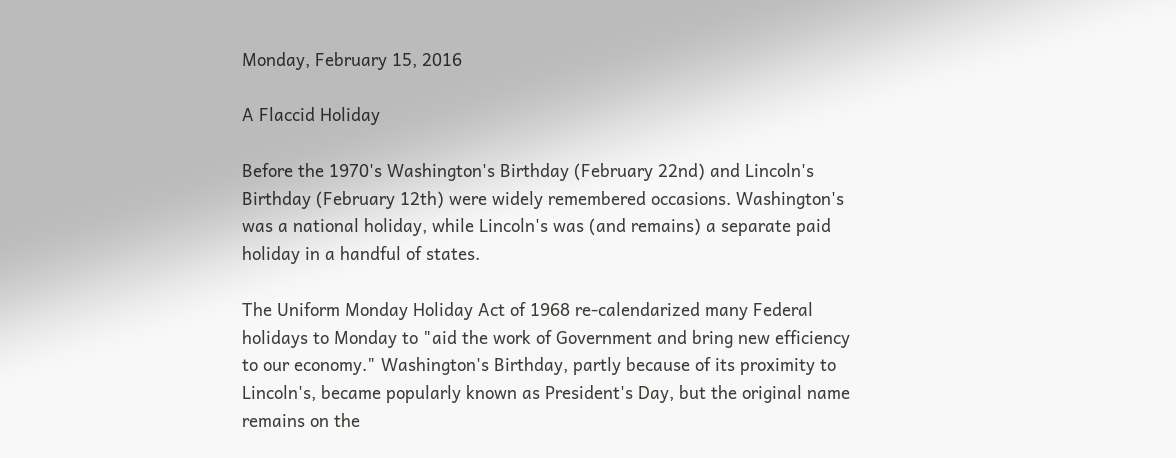Monday, February 15, 2016

A Flaccid Holiday

Before the 1970's Washington's Birthday (February 22nd) and Lincoln's Birthday (February 12th) were widely remembered occasions. Washington's was a national holiday, while Lincoln's was (and remains) a separate paid holiday in a handful of states.

The Uniform Monday Holiday Act of 1968 re-calendarized many Federal holidays to Monday to "aid the work of Government and bring new efficiency to our economy." Washington's Birthday, partly because of its proximity to Lincoln's, became popularly known as President's Day, but the original name remains on the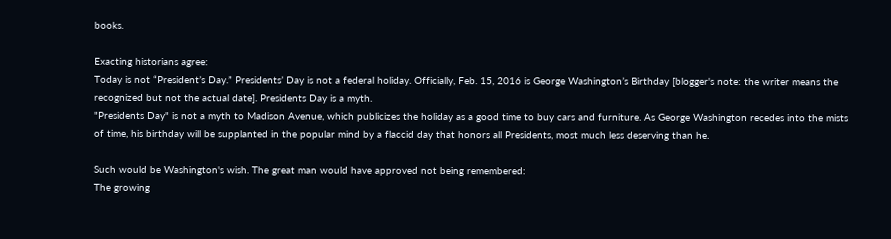books.

Exacting historians agree:
Today is not “President’s Day.” Presidents’ Day is not a federal holiday. Officially, Feb. 15, 2016 is George Washington’s Birthday [blogger's note: the writer means the recognized but not the actual date]. Presidents Day is a myth.
"Presidents Day" is not a myth to Madison Avenue, which publicizes the holiday as a good time to buy cars and furniture. As George Washington recedes into the mists of time, his birthday will be supplanted in the popular mind by a flaccid day that honors all Presidents, most much less deserving than he.

Such would be Washington's wish. The great man would have approved not being remembered:
The growing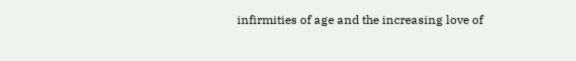infirmities of age and the increasing love of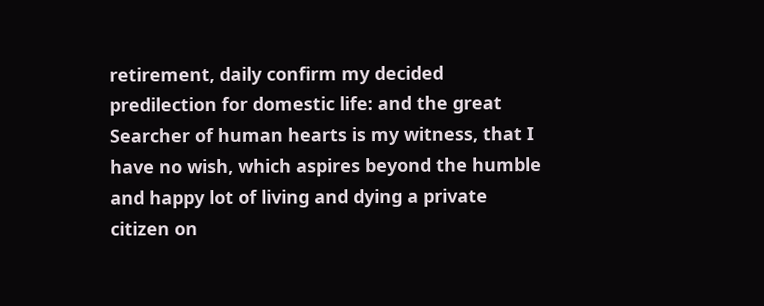retirement, daily confirm my decided predilection for domestic life: and the great Searcher of human hearts is my witness, that I have no wish, which aspires beyond the humble and happy lot of living and dying a private citizen on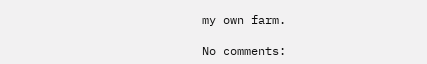my own farm.

No comments: